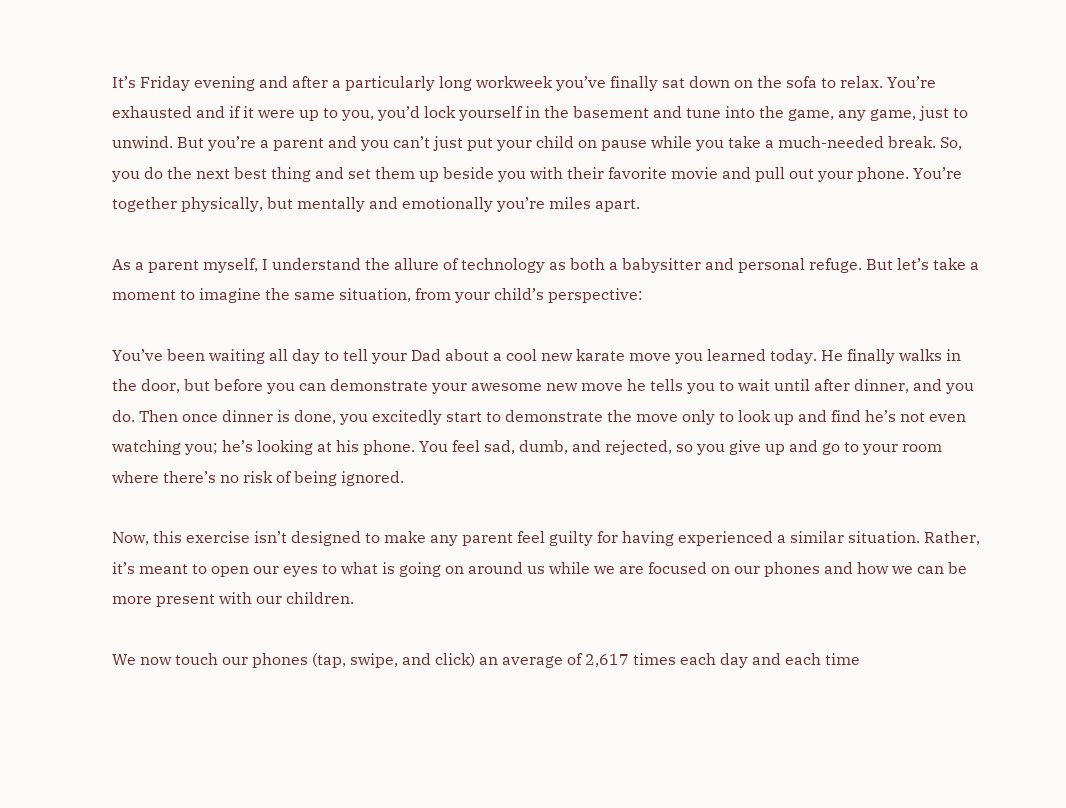It’s Friday evening and after a particularly long workweek you’ve finally sat down on the sofa to relax. You’re exhausted and if it were up to you, you’d lock yourself in the basement and tune into the game, any game, just to unwind. But you’re a parent and you can’t just put your child on pause while you take a much-needed break. So, you do the next best thing and set them up beside you with their favorite movie and pull out your phone. You’re together physically, but mentally and emotionally you’re miles apart.

As a parent myself, I understand the allure of technology as both a babysitter and personal refuge. But let’s take a moment to imagine the same situation, from your child’s perspective:

You’ve been waiting all day to tell your Dad about a cool new karate move you learned today. He finally walks in the door, but before you can demonstrate your awesome new move he tells you to wait until after dinner, and you do. Then once dinner is done, you excitedly start to demonstrate the move only to look up and find he’s not even watching you; he’s looking at his phone. You feel sad, dumb, and rejected, so you give up and go to your room where there’s no risk of being ignored.

Now, this exercise isn’t designed to make any parent feel guilty for having experienced a similar situation. Rather, it’s meant to open our eyes to what is going on around us while we are focused on our phones and how we can be more present with our children.

We now touch our phones (tap, swipe, and click) an average of 2,617 times each day and each time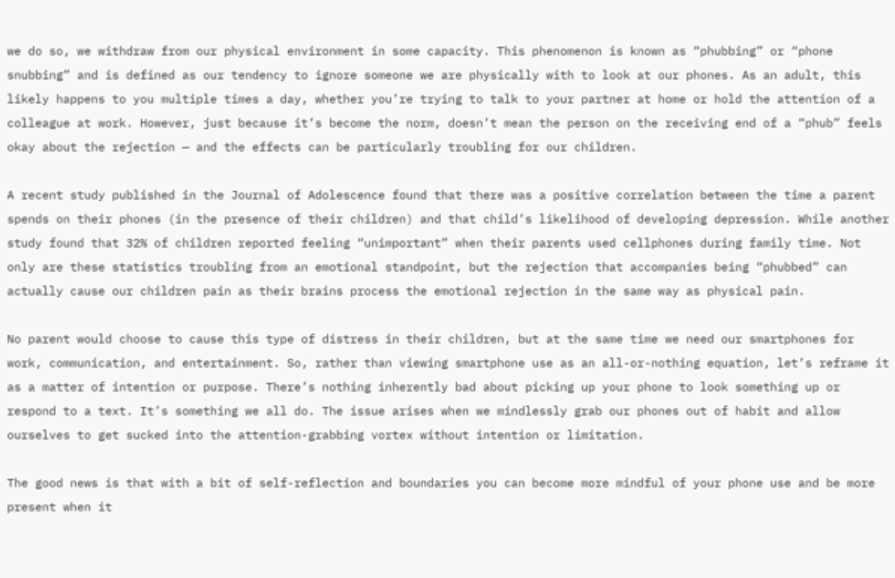we do so, we withdraw from our physical environment in some capacity. This phenomenon is known as “phubbing” or “phone snubbing” and is defined as our tendency to ignore someone we are physically with to look at our phones. As an adult, this likely happens to you multiple times a day, whether you’re trying to talk to your partner at home or hold the attention of a colleague at work. However, just because it’s become the norm, doesn’t mean the person on the receiving end of a “phub” feels okay about the rejection — and the effects can be particularly troubling for our children.

A recent study published in the Journal of Adolescence found that there was a positive correlation between the time a parent spends on their phones (in the presence of their children) and that child’s likelihood of developing depression. While another study found that 32% of children reported feeling “unimportant” when their parents used cellphones during family time. Not only are these statistics troubling from an emotional standpoint, but the rejection that accompanies being “phubbed” can actually cause our children pain as their brains process the emotional rejection in the same way as physical pain.

No parent would choose to cause this type of distress in their children, but at the same time we need our smartphones for work, communication, and entertainment. So, rather than viewing smartphone use as an all-or-nothing equation, let’s reframe it as a matter of intention or purpose. There’s nothing inherently bad about picking up your phone to look something up or respond to a text. It’s something we all do. The issue arises when we mindlessly grab our phones out of habit and allow ourselves to get sucked into the attention-grabbing vortex without intention or limitation.

The good news is that with a bit of self-reflection and boundaries you can become more mindful of your phone use and be more present when it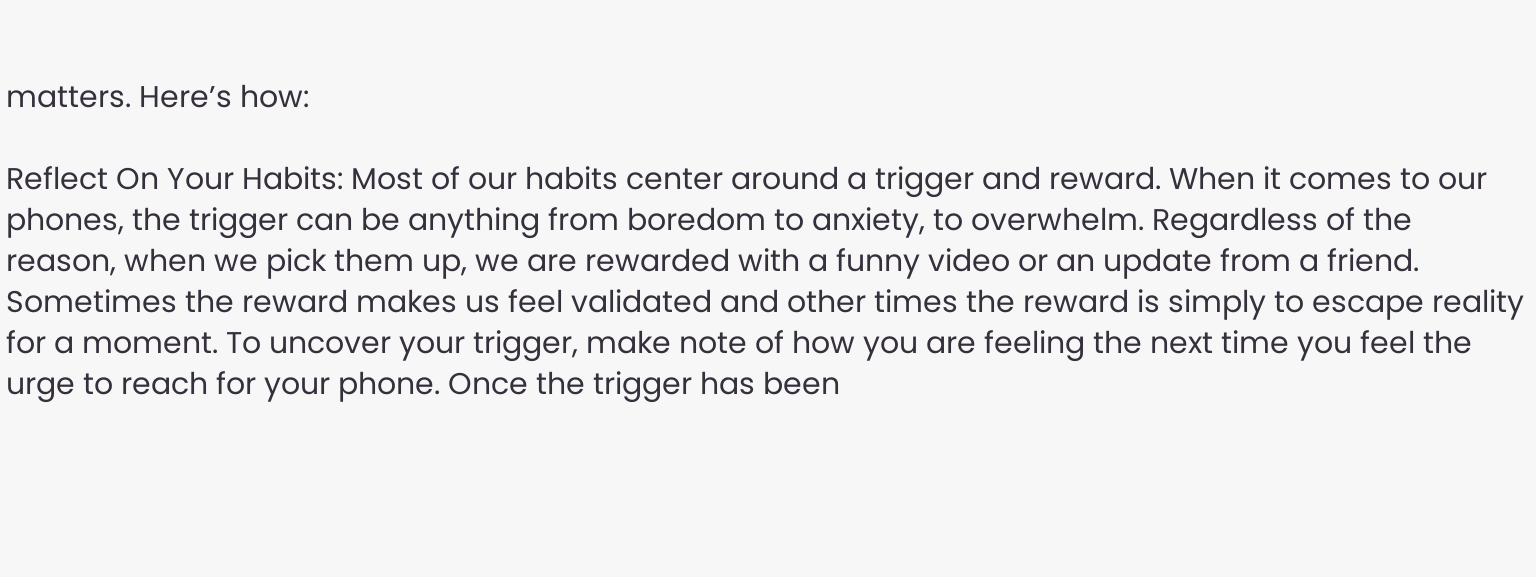matters. Here’s how:

Reflect On Your Habits: Most of our habits center around a trigger and reward. When it comes to our phones, the trigger can be anything from boredom to anxiety, to overwhelm. Regardless of the reason, when we pick them up, we are rewarded with a funny video or an update from a friend. Sometimes the reward makes us feel validated and other times the reward is simply to escape reality for a moment. To uncover your trigger, make note of how you are feeling the next time you feel the urge to reach for your phone. Once the trigger has been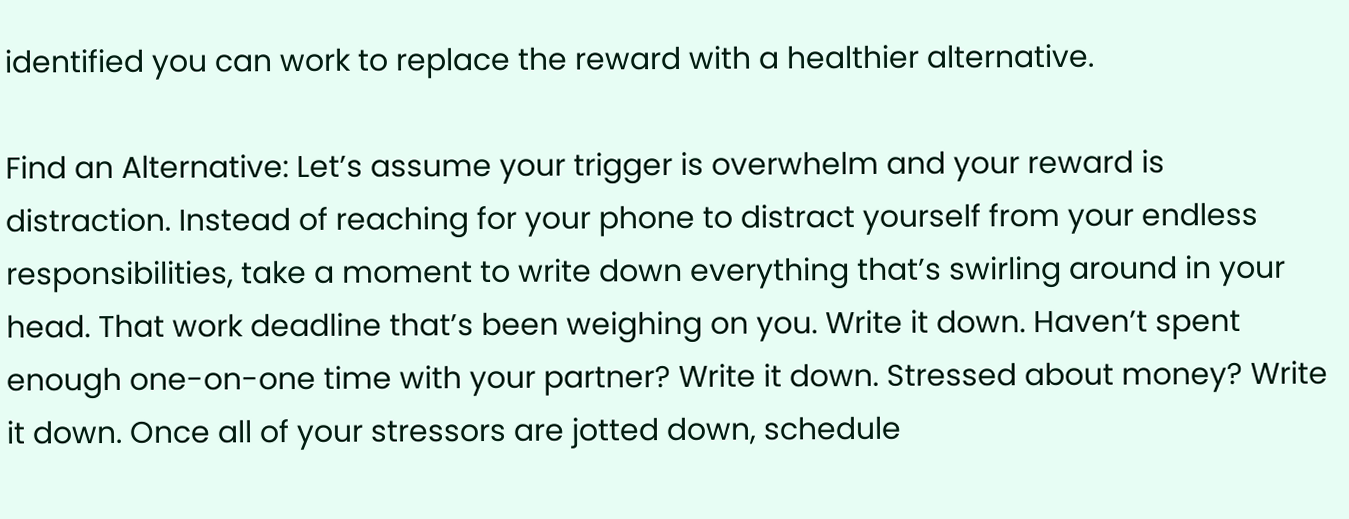identified you can work to replace the reward with a healthier alternative.

Find an Alternative: Let’s assume your trigger is overwhelm and your reward is distraction. Instead of reaching for your phone to distract yourself from your endless responsibilities, take a moment to write down everything that’s swirling around in your head. That work deadline that’s been weighing on you. Write it down. Haven’t spent enough one-on-one time with your partner? Write it down. Stressed about money? Write it down. Once all of your stressors are jotted down, schedule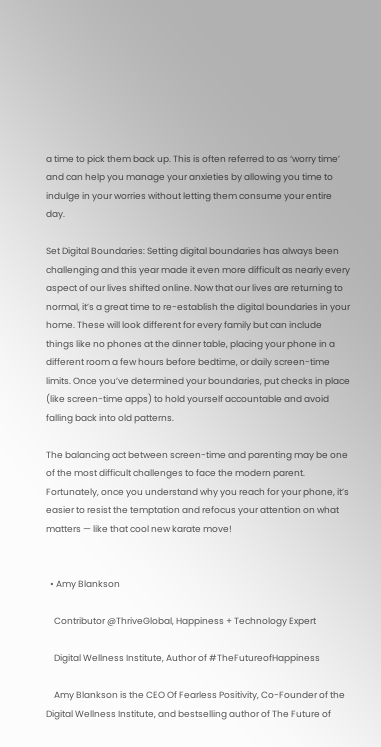a time to pick them back up. This is often referred to as ‘worry time’ and can help you manage your anxieties by allowing you time to indulge in your worries without letting them consume your entire day.

Set Digital Boundaries: Setting digital boundaries has always been challenging and this year made it even more difficult as nearly every aspect of our lives shifted online. Now that our lives are returning to normal, it’s a great time to re-establish the digital boundaries in your home. These will look different for every family but can include things like no phones at the dinner table, placing your phone in a different room a few hours before bedtime, or daily screen-time limits. Once you’ve determined your boundaries, put checks in place (like screen-time apps) to hold yourself accountable and avoid falling back into old patterns.

The balancing act between screen-time and parenting may be one of the most difficult challenges to face the modern parent. Fortunately, once you understand why you reach for your phone, it’s easier to resist the temptation and refocus your attention on what matters — like that cool new karate move!


  • Amy Blankson

    Contributor @ThriveGlobal, Happiness + Technology Expert

    Digital Wellness Institute, Author of #TheFutureofHappiness

    Amy Blankson is the CEO Of Fearless Positivity, Co-Founder of the Digital Wellness Institute, and bestselling author of The Future of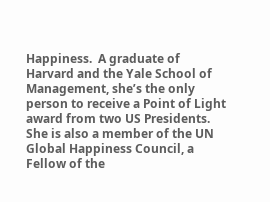Happiness.  A graduate of Harvard and the Yale School of Management, she’s the only person to receive a Point of Light award from two US Presidents.  She is also a member of the UN Global Happiness Council, a Fellow of the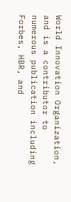World Innovation Organization, and is a contributor to numerous publication including Forbes, HBR, and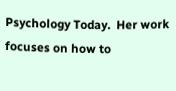Psychology Today.  Her work focuses on how to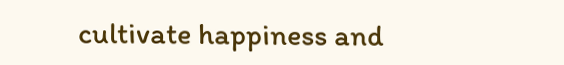cultivate happiness and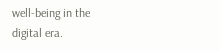well-being in the digital era.